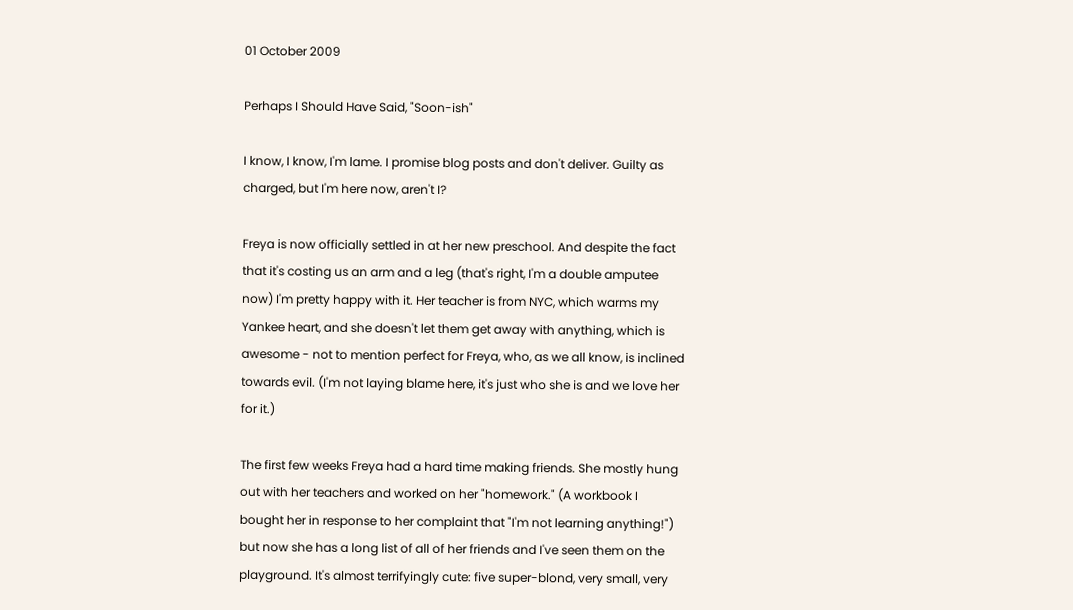01 October 2009

Perhaps I Should Have Said, "Soon-ish"

I know, I know, I'm lame. I promise blog posts and don't deliver. Guilty as charged, but I'm here now, aren't I?

Freya is now officially settled in at her new preschool. And despite the fact that it's costing us an arm and a leg (that's right, I'm a double amputee now) I'm pretty happy with it. Her teacher is from NYC, which warms my Yankee heart, and she doesn't let them get away with anything, which is awesome - not to mention perfect for Freya, who, as we all know, is inclined towards evil. (I'm not laying blame here, it's just who she is and we love her for it.)

The first few weeks Freya had a hard time making friends. She mostly hung out with her teachers and worked on her "homework." (A workbook I bought her in response to her complaint that "I'm not learning anything!") but now she has a long list of all of her friends and I've seen them on the playground. It's almost terrifyingly cute: five super-blond, very small, very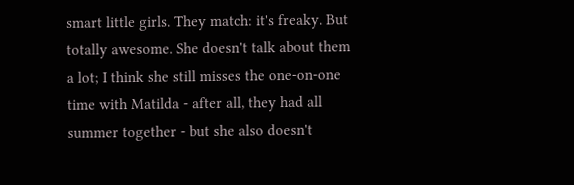smart little girls. They match: it's freaky. But totally awesome. She doesn't talk about them a lot; I think she still misses the one-on-one time with Matilda - after all, they had all summer together - but she also doesn't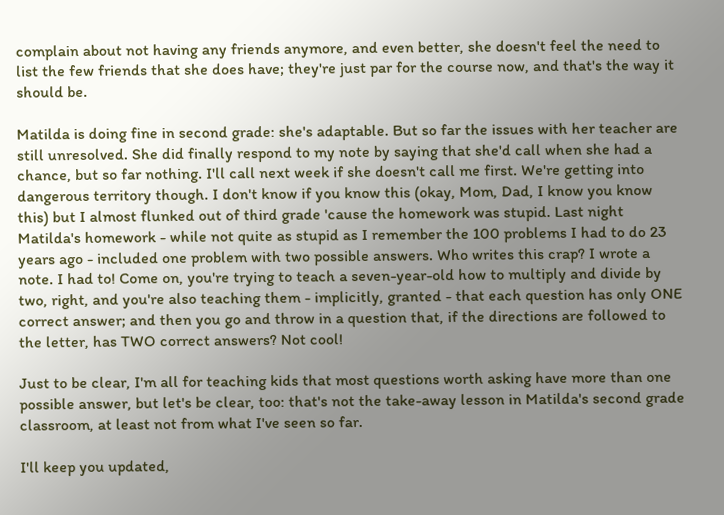complain about not having any friends anymore, and even better, she doesn't feel the need to list the few friends that she does have; they're just par for the course now, and that's the way it should be.

Matilda is doing fine in second grade: she's adaptable. But so far the issues with her teacher are still unresolved. She did finally respond to my note by saying that she'd call when she had a chance, but so far nothing. I'll call next week if she doesn't call me first. We're getting into dangerous territory though. I don't know if you know this (okay, Mom, Dad, I know you know this) but I almost flunked out of third grade 'cause the homework was stupid. Last night Matilda's homework - while not quite as stupid as I remember the 100 problems I had to do 23 years ago - included one problem with two possible answers. Who writes this crap? I wrote a note. I had to! Come on, you're trying to teach a seven-year-old how to multiply and divide by two, right, and you're also teaching them - implicitly, granted - that each question has only ONE correct answer; and then you go and throw in a question that, if the directions are followed to the letter, has TWO correct answers? Not cool!

Just to be clear, I'm all for teaching kids that most questions worth asking have more than one possible answer, but let's be clear, too: that's not the take-away lesson in Matilda's second grade classroom, at least not from what I've seen so far.

I'll keep you updated,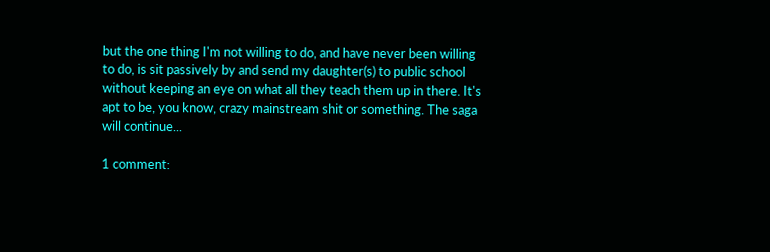but the one thing I'm not willing to do, and have never been willing to do, is sit passively by and send my daughter(s) to public school without keeping an eye on what all they teach them up in there. It's apt to be, you know, crazy mainstream shit or something. The saga will continue...

1 comment: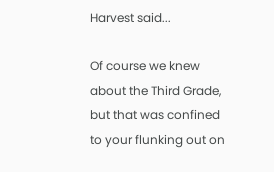Harvest said...

Of course we knew about the Third Grade, but that was confined to your flunking out on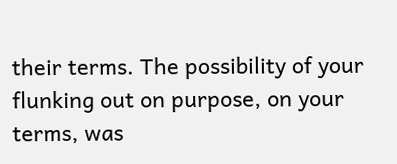their terms. The possibility of your flunking out on purpose, on your terms, was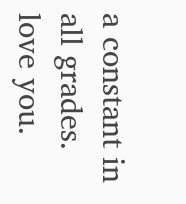a constant in all grades. love you.